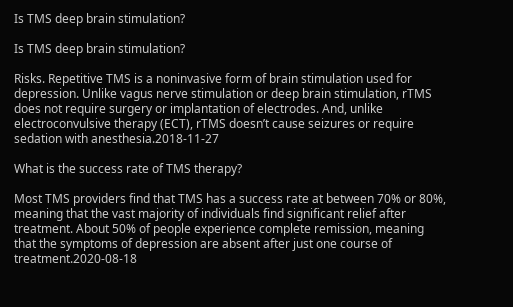Is TMS deep brain stimulation?

Is TMS deep brain stimulation?

Risks. Repetitive TMS is a noninvasive form of brain stimulation used for depression. Unlike vagus nerve stimulation or deep brain stimulation, rTMS does not require surgery or implantation of electrodes. And, unlike electroconvulsive therapy (ECT), rTMS doesn’t cause seizures or require sedation with anesthesia.2018-11-27

What is the success rate of TMS therapy?

Most TMS providers find that TMS has a success rate at between 70% or 80%, meaning that the vast majority of individuals find significant relief after treatment. About 50% of people experience complete remission, meaning that the symptoms of depression are absent after just one course of treatment.2020-08-18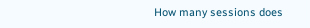How many sessions does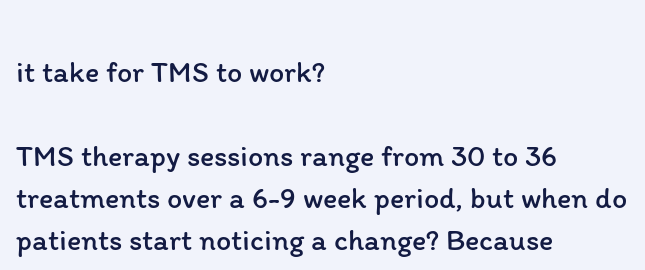it take for TMS to work?

TMS therapy sessions range from 30 to 36 treatments over a 6-9 week period, but when do patients start noticing a change? Because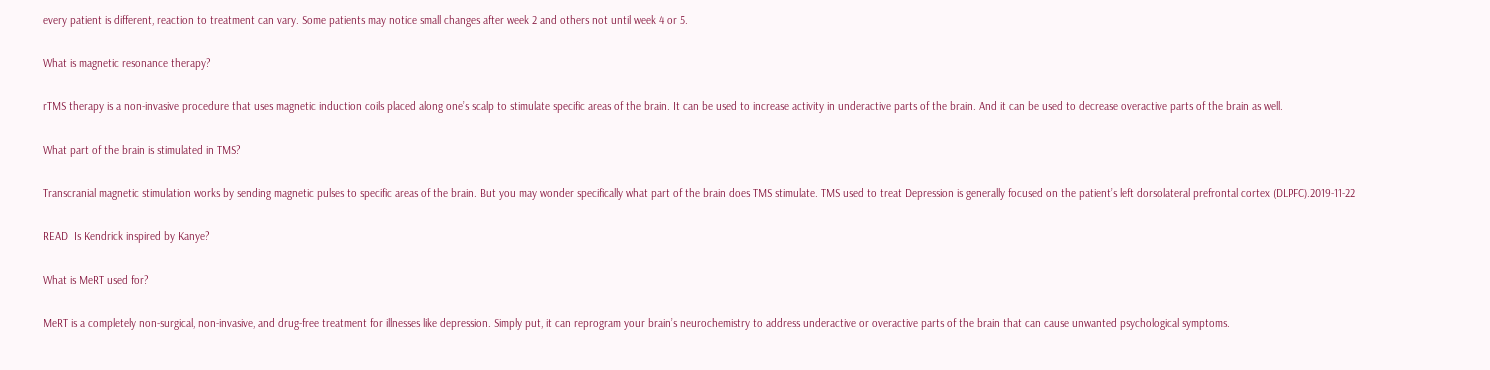every patient is different, reaction to treatment can vary. Some patients may notice small changes after week 2 and others not until week 4 or 5.

What is magnetic resonance therapy?

rTMS therapy is a non-invasive procedure that uses magnetic induction coils placed along one’s scalp to stimulate specific areas of the brain. It can be used to increase activity in underactive parts of the brain. And it can be used to decrease overactive parts of the brain as well.

What part of the brain is stimulated in TMS?

Transcranial magnetic stimulation works by sending magnetic pulses to specific areas of the brain. But you may wonder specifically what part of the brain does TMS stimulate. TMS used to treat Depression is generally focused on the patient’s left dorsolateral prefrontal cortex (DLPFC).2019-11-22

READ  Is Kendrick inspired by Kanye?

What is MeRT used for?

MeRT is a completely non-surgical, non-invasive, and drug-free treatment for illnesses like depression. Simply put, it can reprogram your brain’s neurochemistry to address underactive or overactive parts of the brain that can cause unwanted psychological symptoms.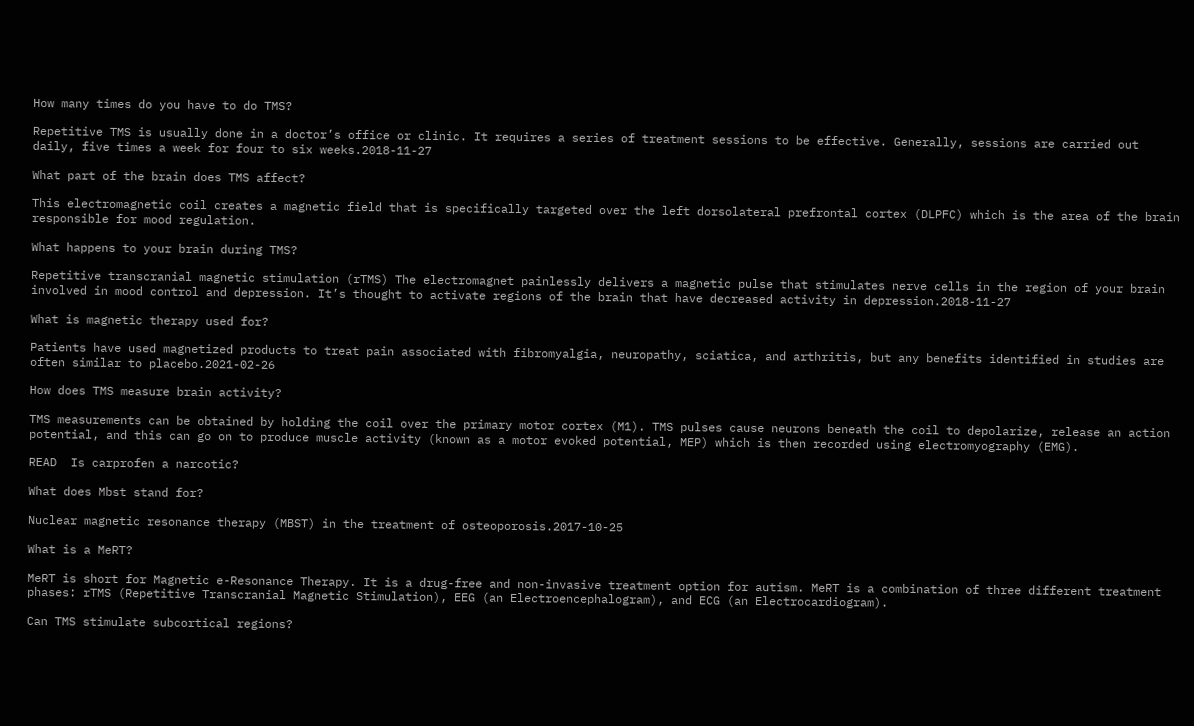How many times do you have to do TMS?

Repetitive TMS is usually done in a doctor’s office or clinic. It requires a series of treatment sessions to be effective. Generally, sessions are carried out daily, five times a week for four to six weeks.2018-11-27

What part of the brain does TMS affect?

This electromagnetic coil creates a magnetic field that is specifically targeted over the left dorsolateral prefrontal cortex (DLPFC) which is the area of the brain responsible for mood regulation.

What happens to your brain during TMS?

Repetitive transcranial magnetic stimulation (rTMS) The electromagnet painlessly delivers a magnetic pulse that stimulates nerve cells in the region of your brain involved in mood control and depression. It’s thought to activate regions of the brain that have decreased activity in depression.2018-11-27

What is magnetic therapy used for?

Patients have used magnetized products to treat pain associated with fibromyalgia, neuropathy, sciatica, and arthritis, but any benefits identified in studies are often similar to placebo.2021-02-26

How does TMS measure brain activity?

TMS measurements can be obtained by holding the coil over the primary motor cortex (M1). TMS pulses cause neurons beneath the coil to depolarize, release an action potential, and this can go on to produce muscle activity (known as a motor evoked potential, MEP) which is then recorded using electromyography (EMG).

READ  Is carprofen a narcotic?

What does Mbst stand for?

Nuclear magnetic resonance therapy (MBST) in the treatment of osteoporosis.2017-10-25

What is a MeRT?

MeRT is short for Magnetic e-Resonance Therapy. It is a drug-free and non-invasive treatment option for autism. MeRT is a combination of three different treatment phases: rTMS (Repetitive Transcranial Magnetic Stimulation), EEG (an Electroencephalogram), and ECG (an Electrocardiogram).

Can TMS stimulate subcortical regions?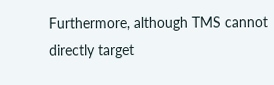Furthermore, although TMS cannot directly target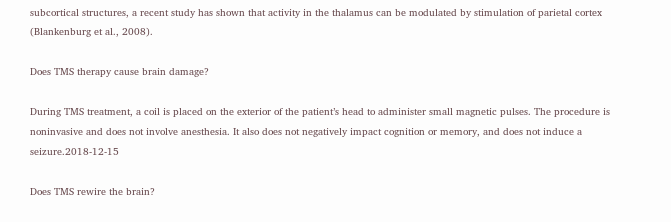subcortical structures, a recent study has shown that activity in the thalamus can be modulated by stimulation of parietal cortex (Blankenburg et al., 2008).

Does TMS therapy cause brain damage?

During TMS treatment, a coil is placed on the exterior of the patient’s head to administer small magnetic pulses. The procedure is noninvasive and does not involve anesthesia. It also does not negatively impact cognition or memory, and does not induce a seizure.2018-12-15

Does TMS rewire the brain?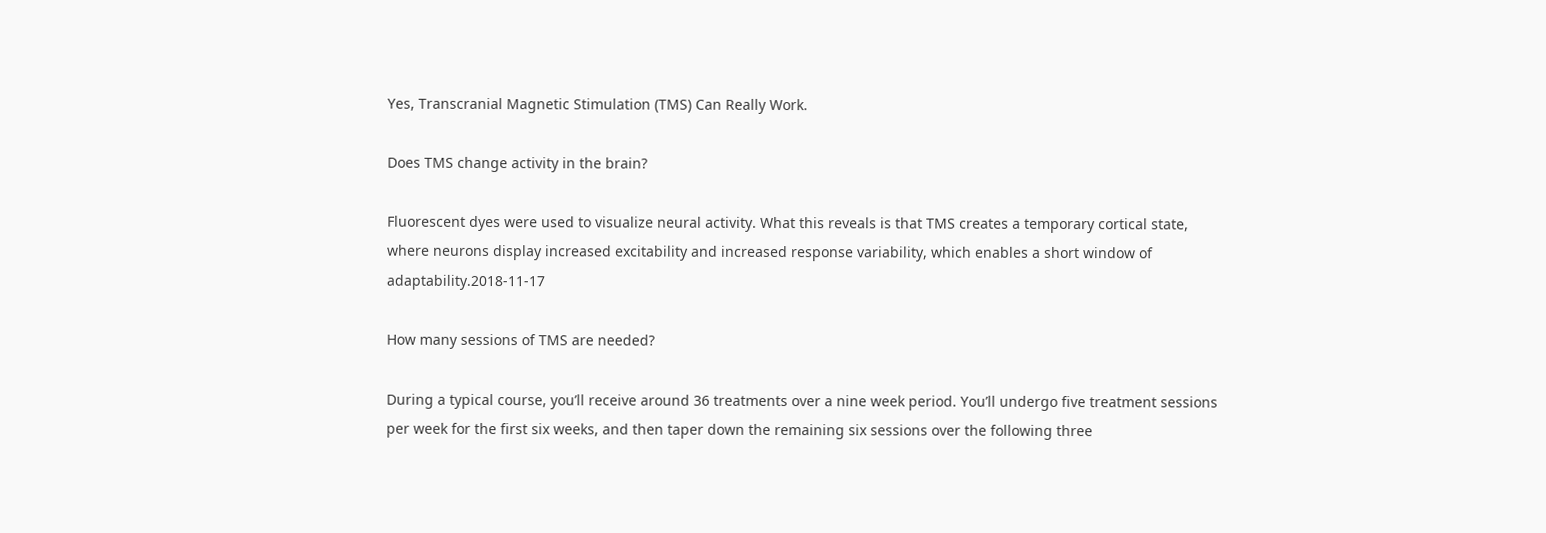Yes, Transcranial Magnetic Stimulation (TMS) Can Really Work.

Does TMS change activity in the brain?

Fluorescent dyes were used to visualize neural activity. What this reveals is that TMS creates a temporary cortical state, where neurons display increased excitability and increased response variability, which enables a short window of adaptability.2018-11-17

How many sessions of TMS are needed?

During a typical course, you’ll receive around 36 treatments over a nine week period. You’ll undergo five treatment sessions per week for the first six weeks, and then taper down the remaining six sessions over the following three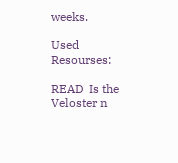weeks.

Used Resourses:

READ  Is the Veloster n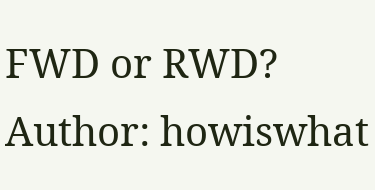FWD or RWD?
Author: howiswhat